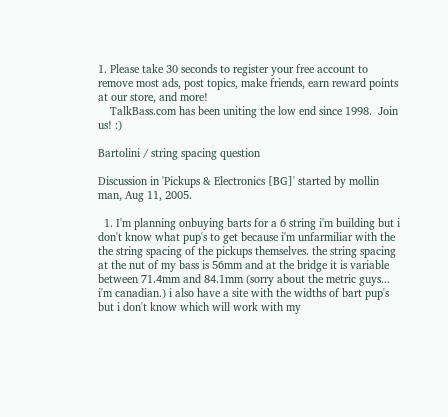1. Please take 30 seconds to register your free account to remove most ads, post topics, make friends, earn reward points at our store, and more!
    TalkBass.com has been uniting the low end since 1998.  Join us! :)

Bartolini / string spacing question

Discussion in 'Pickups & Electronics [BG]' started by mollin man, Aug 11, 2005.

  1. I'm planning onbuying barts for a 6 string i'm building but i don't know what pup's to get because i'm unfarmiliar with the the string spacing of the pickups themselves. the string spacing at the nut of my bass is 56mm and at the bridge it is variable between 71.4mm and 84.1mm (sorry about the metric guys... i'm canadian.) i also have a site with the widths of bart pup's but i don't know which will work with my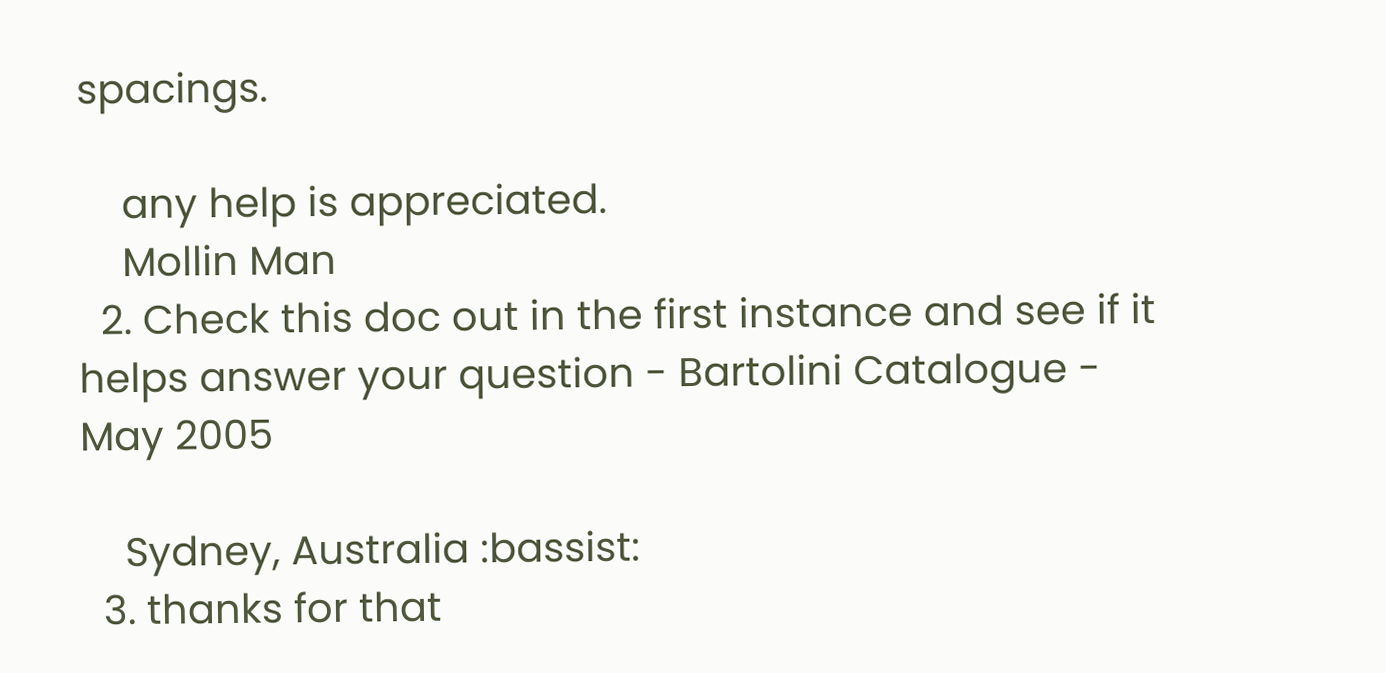spacings.

    any help is appreciated.
    Mollin Man
  2. Check this doc out in the first instance and see if it helps answer your question - Bartolini Catalogue - May 2005

    Sydney, Australia :bassist:
  3. thanks for that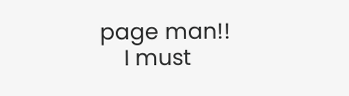page man!!
    I must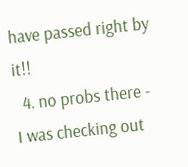have passed right by it!!
  4. no probs there - I was checking out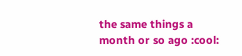the same things a month or so ago :cool: